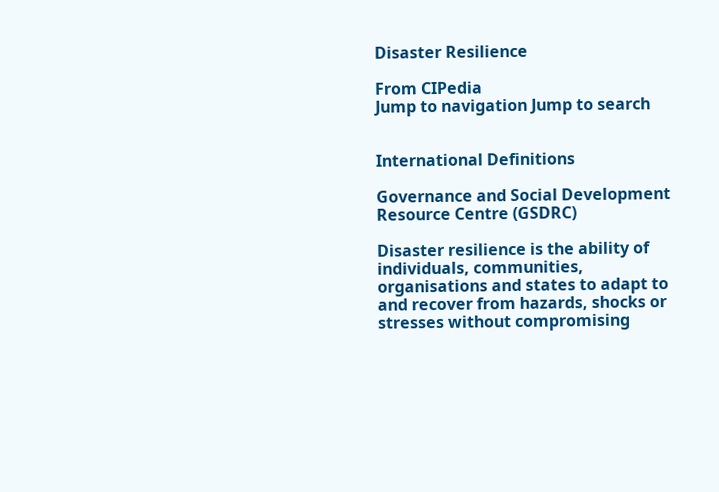Disaster Resilience

From CIPedia
Jump to navigation Jump to search


International Definitions

Governance and Social Development Resource Centre (GSDRC)

Disaster resilience is the ability of individuals, communities, organisations and states to adapt to and recover from hazards, shocks or stresses without compromising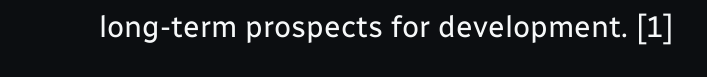long-term prospects for development. [1]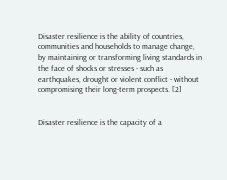Disaster resilience is the ability of countries, communities and households to manage change, by maintaining or transforming living standards in the face of shocks or stresses - such as earthquakes, drought or violent conflict - without compromising their long-term prospects. [2]


Disaster resilience is the capacity of a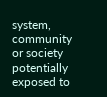system, community or society potentially exposed to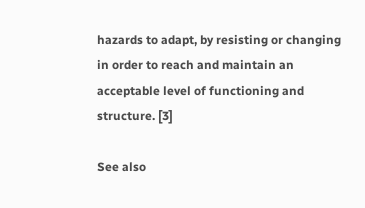hazards to adapt, by resisting or changing in order to reach and maintain an acceptable level of functioning and structure. [3]

See also